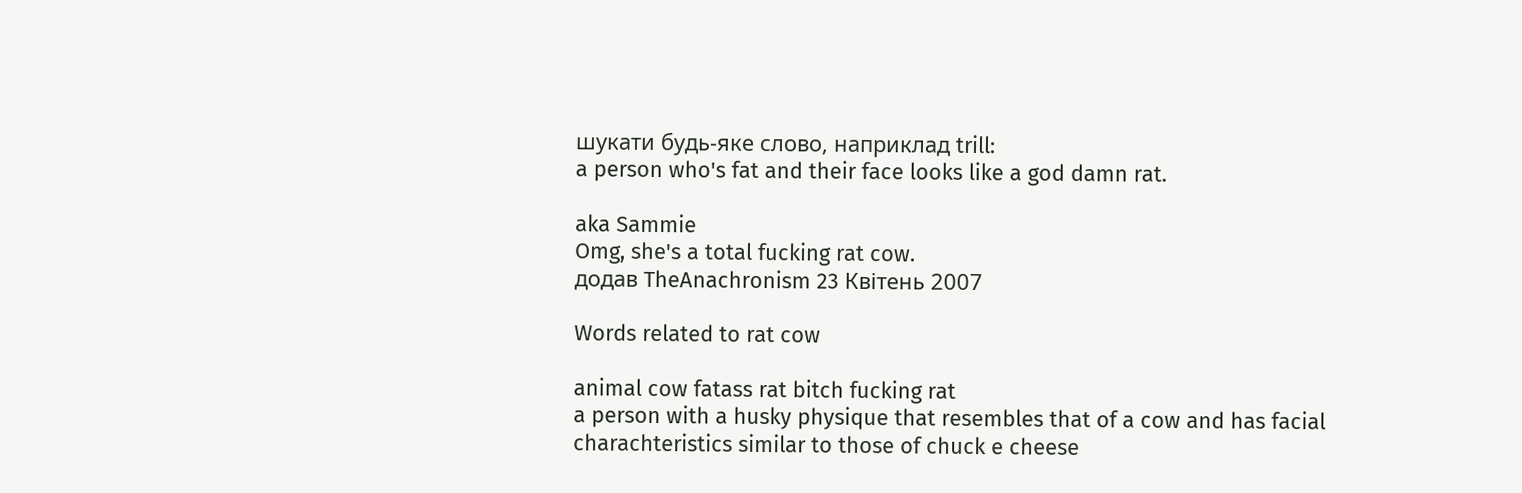шукати будь-яке слово, наприклад trill:
a person who's fat and their face looks like a god damn rat.

aka Sammie
Omg, she's a total fucking rat cow.
додав TheAnachronism 23 Квітень 2007

Words related to rat cow

animal cow fatass rat bitch fucking rat
a person with a husky physique that resembles that of a cow and has facial charachteristics similar to those of chuck e cheese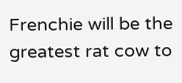Frenchie will be the greatest rat cow to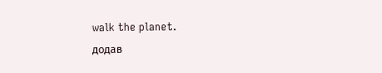walk the planet.
додав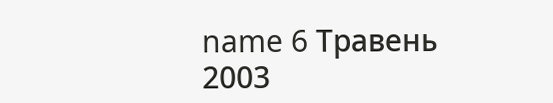name 6 Травень 2003